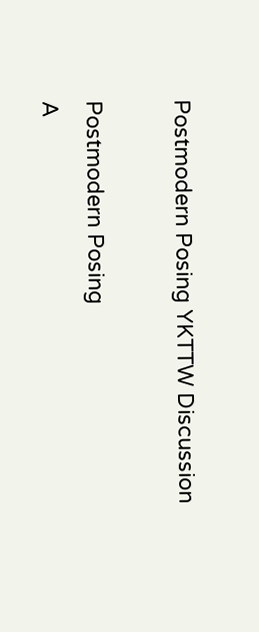Postmodern Posing YKTTW Discussion

Postmodern Posing
A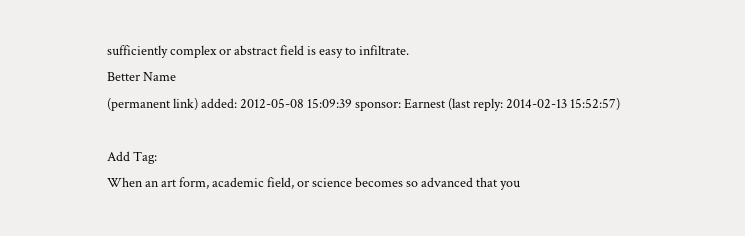sufficiently complex or abstract field is easy to infiltrate.
Better Name
(permanent link) added: 2012-05-08 15:09:39 sponsor: Earnest (last reply: 2014-02-13 15:52:57)

Add Tag:
When an art form, academic field, or science becomes so advanced that you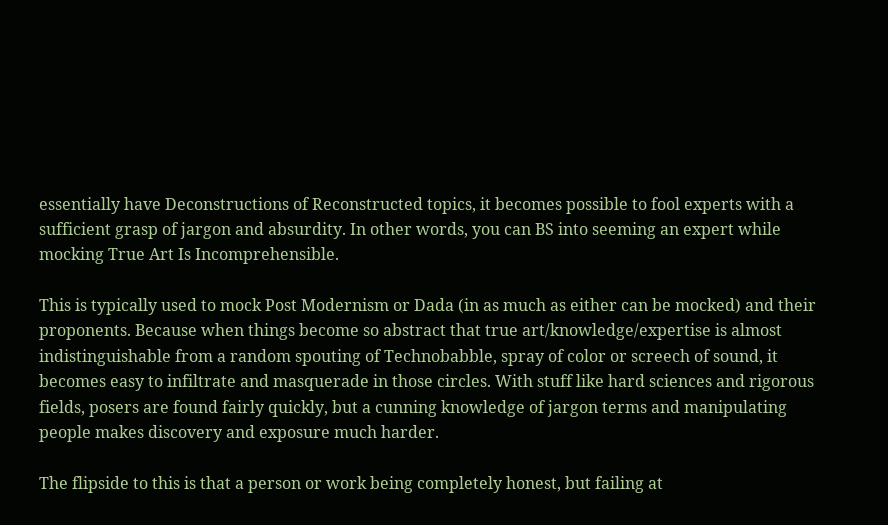essentially have Deconstructions of Reconstructed topics, it becomes possible to fool experts with a sufficient grasp of jargon and absurdity. In other words, you can BS into seeming an expert while mocking True Art Is Incomprehensible.

This is typically used to mock Post Modernism or Dada (in as much as either can be mocked) and their proponents. Because when things become so abstract that true art/knowledge/expertise is almost indistinguishable from a random spouting of Technobabble, spray of color or screech of sound, it becomes easy to infiltrate and masquerade in those circles. With stuff like hard sciences and rigorous fields, posers are found fairly quickly, but a cunning knowledge of jargon terms and manipulating people makes discovery and exposure much harder.

The flipside to this is that a person or work being completely honest, but failing at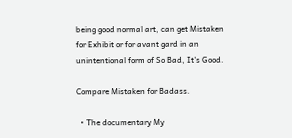being good normal art, can get Mistaken for Exhibit or for avant gard in an unintentional form of So Bad, It's Good.

Compare Mistaken for Badass.

  • The documentary My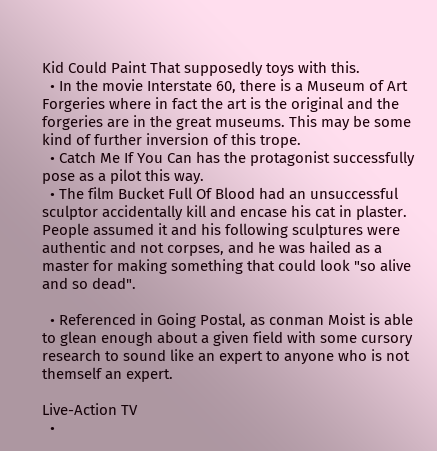Kid Could Paint That supposedly toys with this.
  • In the movie Interstate 60, there is a Museum of Art Forgeries where in fact the art is the original and the forgeries are in the great museums. This may be some kind of further inversion of this trope.
  • Catch Me If You Can has the protagonist successfully pose as a pilot this way.
  • The film Bucket Full Of Blood had an unsuccessful sculptor accidentally kill and encase his cat in plaster. People assumed it and his following sculptures were authentic and not corpses, and he was hailed as a master for making something that could look "so alive and so dead".

  • Referenced in Going Postal, as conman Moist is able to glean enough about a given field with some cursory research to sound like an expert to anyone who is not themself an expert.

Live-Action TV
  •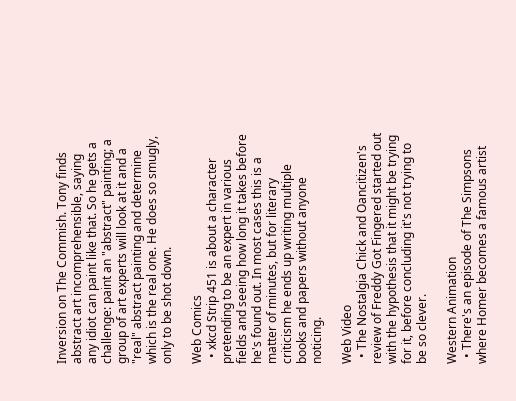Inversion on The Commish. Tony finds abstract art incomprehensible, saying any idiot can paint like that. So he gets a challenge: paint an "abstract" painting; a group of art experts will look at it and a "real" abstract painting and determine which is the real one. He does so smugly, only to be shot down.

Web Comics
  • xkcd Strip 451 is about a character pretending to be an expert in various fields and seeing how long it takes before he's found out. In most cases this is a matter of minutes, but for literary criticism he ends up writing multiple books and papers without anyone noticing.

Web Video
  • The Nostalgia Chick and Oancitizen's review of Freddy Got Fingered started out with the hypothesis that it might be trying for it, before concluding it's not trying to be so clever.

Western Animation
  • There's an episode of The Simpsons where Homer becomes a famous artist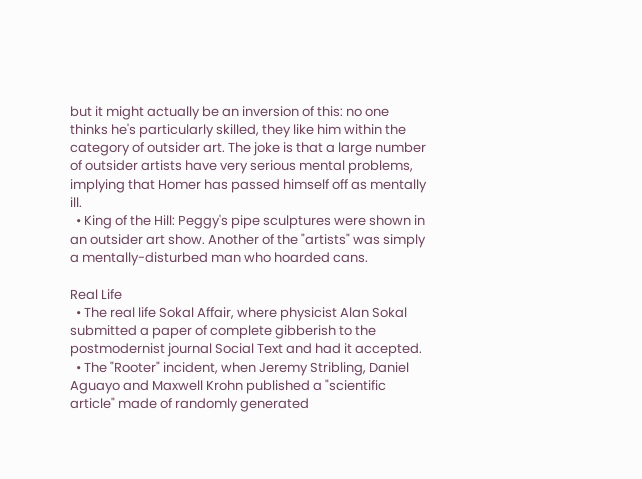but it might actually be an inversion of this: no one thinks he's particularly skilled, they like him within the category of outsider art. The joke is that a large number of outsider artists have very serious mental problems, implying that Homer has passed himself off as mentally ill.
  • King of the Hill: Peggy's pipe sculptures were shown in an outsider art show. Another of the "artists" was simply a mentally-disturbed man who hoarded cans.

Real Life
  • The real life Sokal Affair, where physicist Alan Sokal submitted a paper of complete gibberish to the postmodernist journal Social Text and had it accepted.
  • The "Rooter" incident, when Jeremy Stribling, Daniel Aguayo and Maxwell Krohn published a "scientific article" made of randomly generated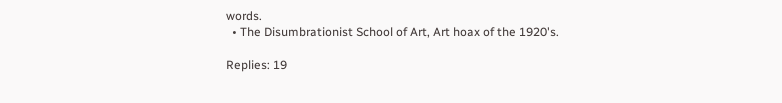words.
  • The Disumbrationist School of Art, Art hoax of the 1920's.

Replies: 19